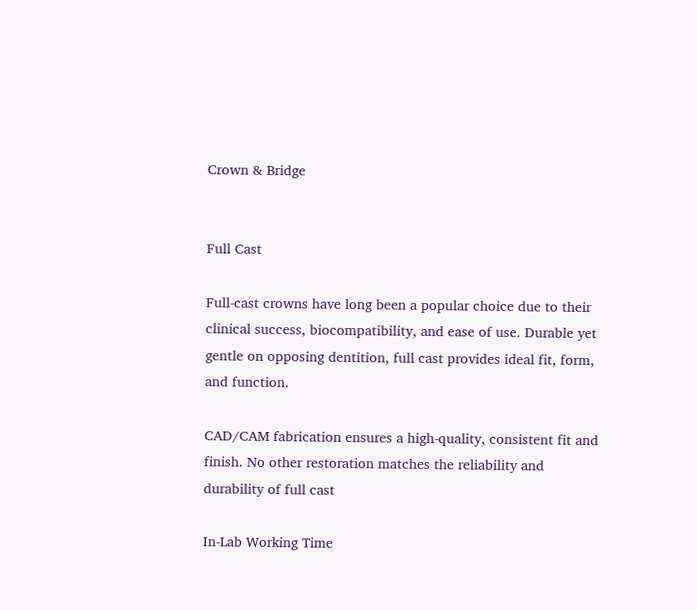Crown & Bridge


Full Cast

Full-cast crowns have long been a popular choice due to their clinical success, biocompatibility, and ease of use. Durable yet gentle on opposing dentition, full cast provides ideal fit, form, and function.

CAD/CAM fabrication ensures a high-quality, consistent fit and finish. No other restoration matches the reliability and durability of full cast

In-Lab Working Time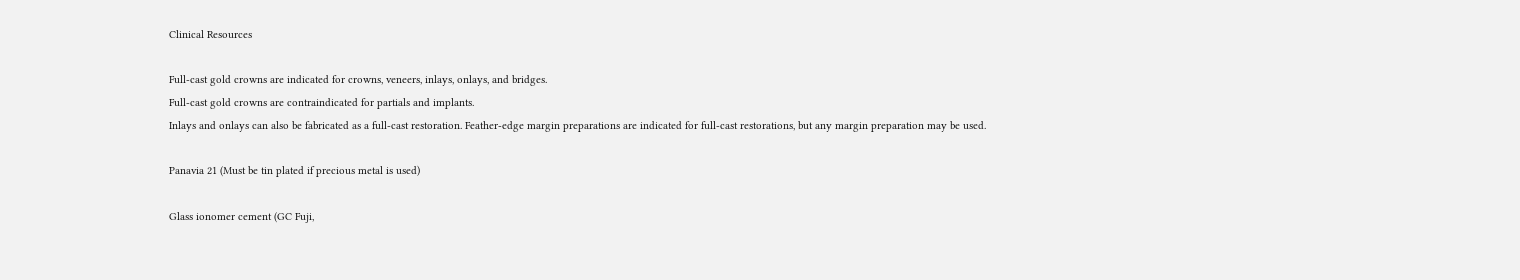Clinical Resources

Full-cast gold crowns are indicated for crowns, veneers, inlays, onlays, and bridges.
Full-cast gold crowns are contraindicated for partials and implants.
Inlays and onlays can also be fabricated as a full-cast restoration. Feather-edge margin preparations are indicated for full-cast restorations, but any margin preparation may be used.

Panavia 21 (Must be tin plated if precious metal is used)

Glass ionomer cement (GC Fuji,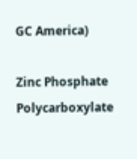GC America)

Zinc Phosphate Polycarboxylate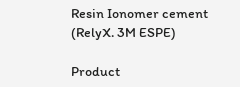Resin Ionomer cement (RelyX. 3M ESPE)

Product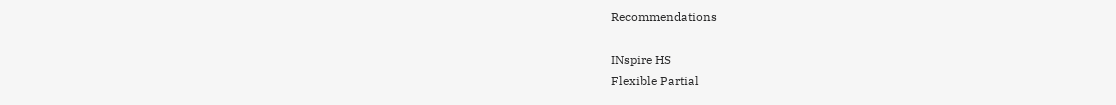Recommendations

INspire HS
Flexible Partial